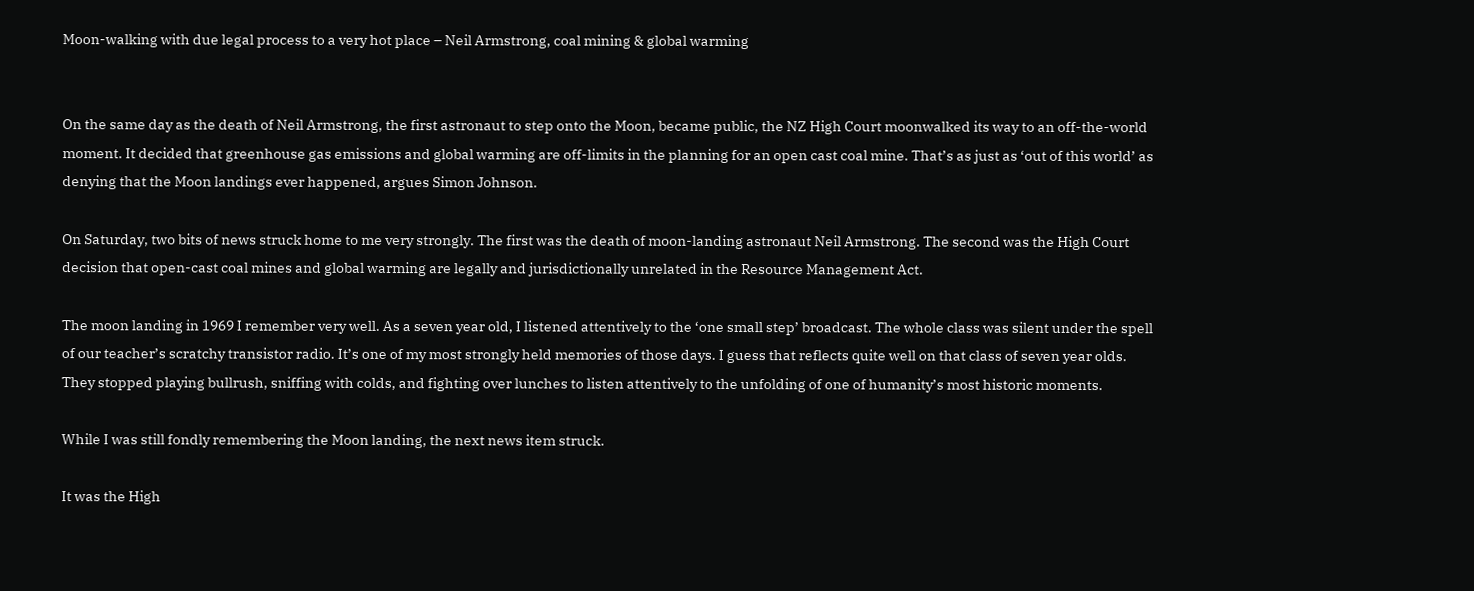Moon-walking with due legal process to a very hot place – Neil Armstrong, coal mining & global warming


On the same day as the death of Neil Armstrong, the first astronaut to step onto the Moon, became public, the NZ High Court moonwalked its way to an off-the-world moment. It decided that greenhouse gas emissions and global warming are off-limits in the planning for an open cast coal mine. That’s as just as ‘out of this world’ as denying that the Moon landings ever happened, argues Simon Johnson.

On Saturday, two bits of news struck home to me very strongly. The first was the death of moon-landing astronaut Neil Armstrong. The second was the High Court decision that open-cast coal mines and global warming are legally and jurisdictionally unrelated in the Resource Management Act.

The moon landing in 1969 I remember very well. As a seven year old, I listened attentively to the ‘one small step’ broadcast. The whole class was silent under the spell of our teacher’s scratchy transistor radio. It’s one of my most strongly held memories of those days. I guess that reflects quite well on that class of seven year olds. They stopped playing bullrush, sniffing with colds, and fighting over lunches to listen attentively to the unfolding of one of humanity’s most historic moments.

While I was still fondly remembering the Moon landing, the next news item struck.

It was the High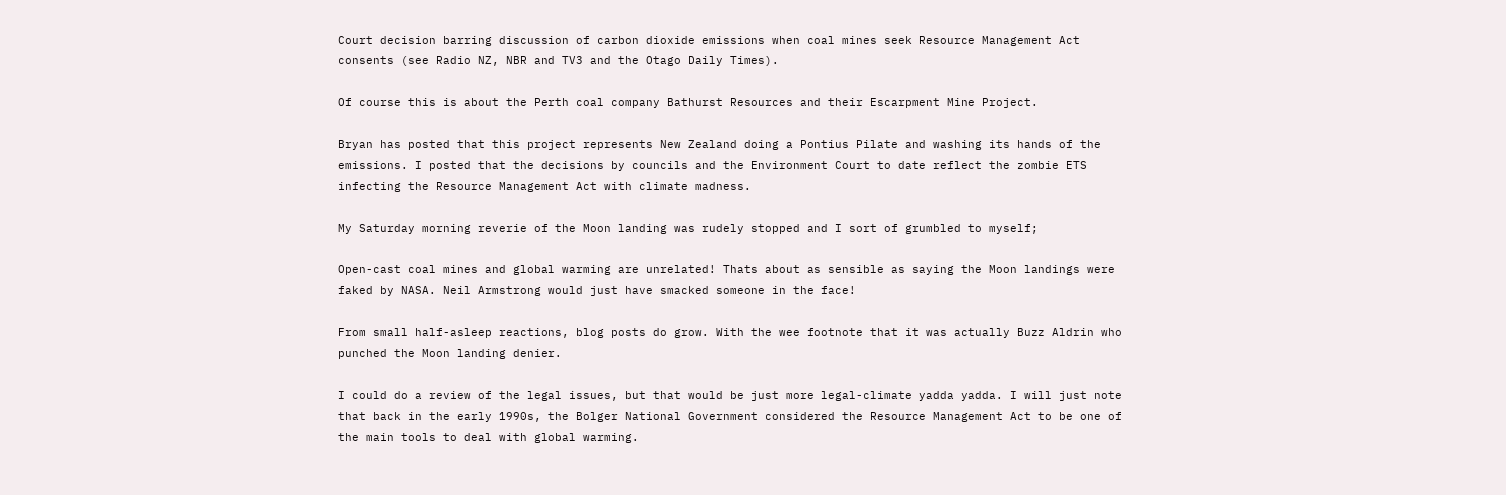Court decision barring discussion of carbon dioxide emissions when coal mines seek Resource Management Act consents (see Radio NZ, NBR and TV3 and the Otago Daily Times).

Of course this is about the Perth coal company Bathurst Resources and their Escarpment Mine Project.

Bryan has posted that this project represents New Zealand doing a Pontius Pilate and washing its hands of the emissions. I posted that the decisions by councils and the Environment Court to date reflect the zombie ETS infecting the Resource Management Act with climate madness.

My Saturday morning reverie of the Moon landing was rudely stopped and I sort of grumbled to myself;

Open-cast coal mines and global warming are unrelated! Thats about as sensible as saying the Moon landings were faked by NASA. Neil Armstrong would just have smacked someone in the face!

From small half-asleep reactions, blog posts do grow. With the wee footnote that it was actually Buzz Aldrin who punched the Moon landing denier.

I could do a review of the legal issues, but that would be just more legal-climate yadda yadda. I will just note that back in the early 1990s, the Bolger National Government considered the Resource Management Act to be one of the main tools to deal with global warming.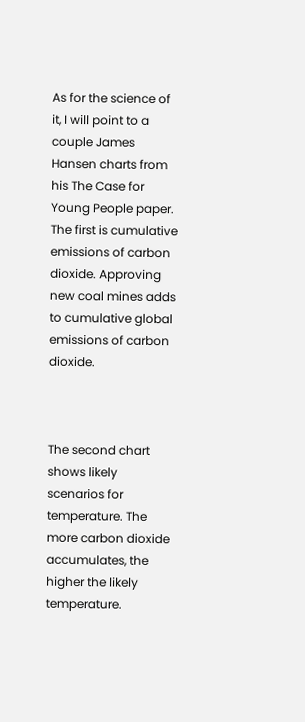As for the science of it, I will point to a couple James Hansen charts from his The Case for Young People paper. The first is cumulative emissions of carbon dioxide. Approving new coal mines adds to cumulative global emissions of carbon dioxide.



The second chart shows likely scenarios for temperature. The more carbon dioxide accumulates, the higher the likely temperature.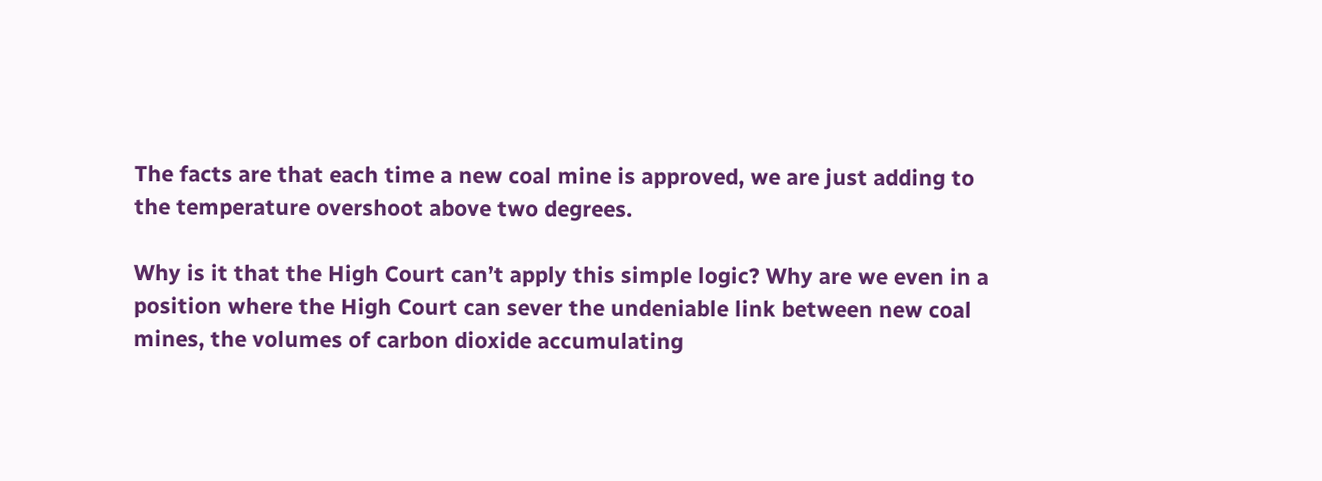The facts are that each time a new coal mine is approved, we are just adding to the temperature overshoot above two degrees.

Why is it that the High Court can’t apply this simple logic? Why are we even in a position where the High Court can sever the undeniable link between new coal mines, the volumes of carbon dioxide accumulating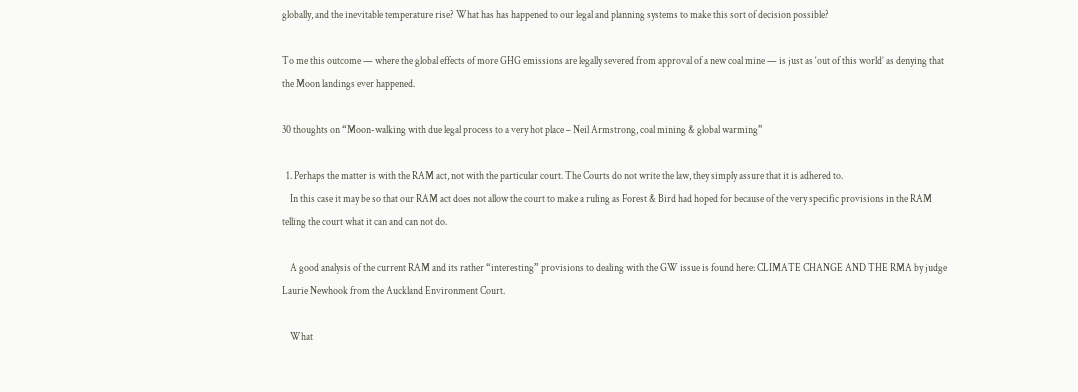globally, and the inevitable temperature rise? What has has happened to our legal and planning systems to make this sort of decision possible?

To me this outcome — where the global effects of more GHG emissions are legally severed from approval of a new coal mine — is just as ‘out of this world’ as denying that the Moon landings ever happened.

30 thoughts on “Moon-walking with due legal process to a very hot place – Neil Armstrong, coal mining & global warming”

  1. Perhaps the matter is with the RAM act, not with the particular court. The Courts do not write the law, they simply assure that it is adhered to.
    In this case it may be so that our RAM act does not allow the court to make a ruling as Forest & Bird had hoped for because of the very specific provisions in the RAM telling the court what it can and can not do.

    A good analysis of the current RAM and its rather “interesting” provisions to dealing with the GW issue is found here: CLIMATE CHANGE AND THE RMA by judge Laurie Newhook from the Auckland Environment Court.

    What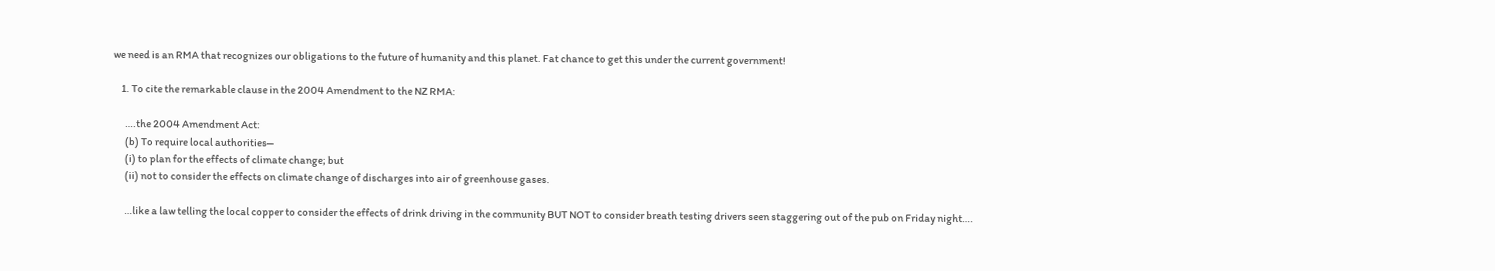we need is an RMA that recognizes our obligations to the future of humanity and this planet. Fat chance to get this under the current government!

    1. To cite the remarkable clause in the 2004 Amendment to the NZ RMA:

      ….the 2004 Amendment Act:
      (b) To require local authorities⎯
      (i) to plan for the effects of climate change; but
      (ii) not to consider the effects on climate change of discharges into air of greenhouse gases.

      …like a law telling the local copper to consider the effects of drink driving in the community BUT NOT to consider breath testing drivers seen staggering out of the pub on Friday night….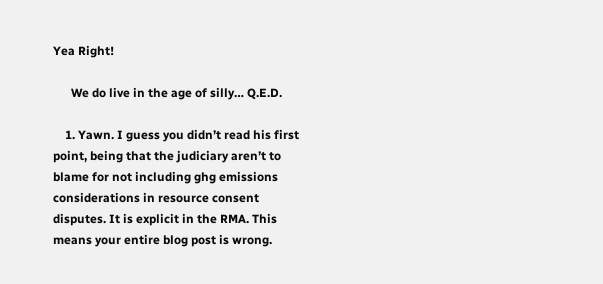Yea Right!

      We do live in the age of silly… Q.E.D.

    1. Yawn. I guess you didn’t read his first point, being that the judiciary aren’t to blame for not including ghg emissions considerations in resource consent disputes. It is explicit in the RMA. This means your entire blog post is wrong.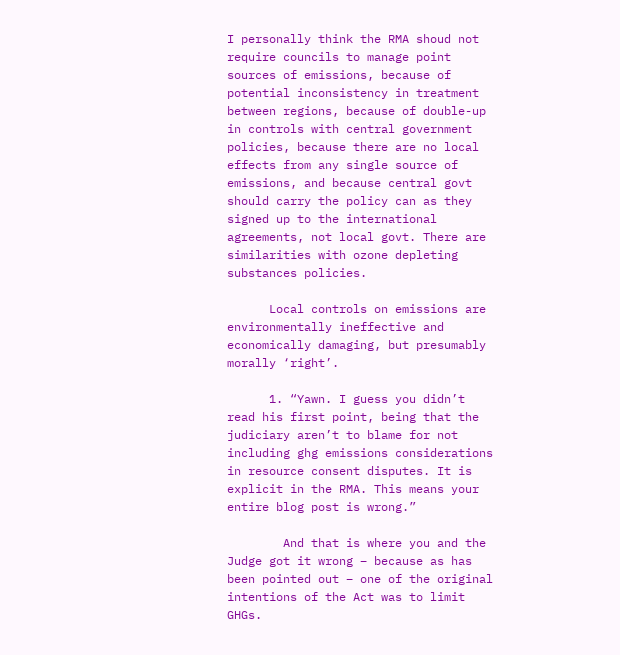I personally think the RMA shoud not require councils to manage point sources of emissions, because of potential inconsistency in treatment between regions, because of double-up in controls with central government policies, because there are no local effects from any single source of emissions, and because central govt should carry the policy can as they signed up to the international agreements, not local govt. There are similarities with ozone depleting substances policies.

      Local controls on emissions are environmentally ineffective and economically damaging, but presumably morally ‘right’.

      1. “Yawn. I guess you didn’t read his first point, being that the judiciary aren’t to blame for not including ghg emissions considerations in resource consent disputes. It is explicit in the RMA. This means your entire blog post is wrong.”

        And that is where you and the Judge got it wrong – because as has been pointed out – one of the original intentions of the Act was to limit GHGs.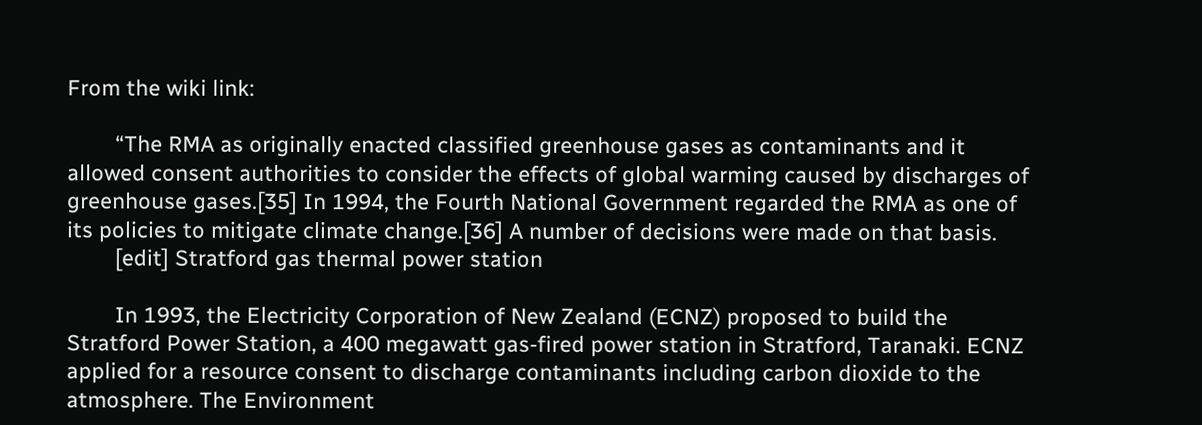From the wiki link:

        “The RMA as originally enacted classified greenhouse gases as contaminants and it allowed consent authorities to consider the effects of global warming caused by discharges of greenhouse gases.[35] In 1994, the Fourth National Government regarded the RMA as one of its policies to mitigate climate change.[36] A number of decisions were made on that basis.
        [edit] Stratford gas thermal power station

        In 1993, the Electricity Corporation of New Zealand (ECNZ) proposed to build the Stratford Power Station, a 400 megawatt gas-fired power station in Stratford, Taranaki. ECNZ applied for a resource consent to discharge contaminants including carbon dioxide to the atmosphere. The Environment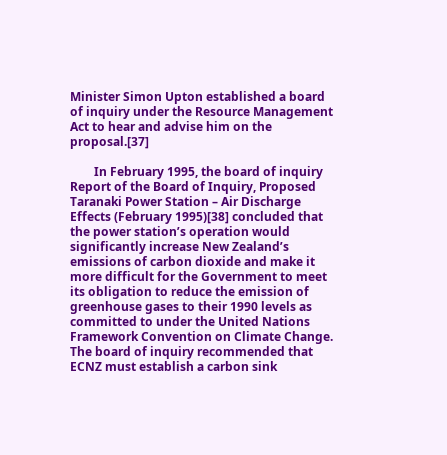Minister Simon Upton established a board of inquiry under the Resource Management Act to hear and advise him on the proposal.[37]

        In February 1995, the board of inquiry Report of the Board of Inquiry, Proposed Taranaki Power Station – Air Discharge Effects (February 1995)[38] concluded that the power station’s operation would significantly increase New Zealand’s emissions of carbon dioxide and make it more difficult for the Government to meet its obligation to reduce the emission of greenhouse gases to their 1990 levels as committed to under the United Nations Framework Convention on Climate Change. The board of inquiry recommended that ECNZ must establish a carbon sink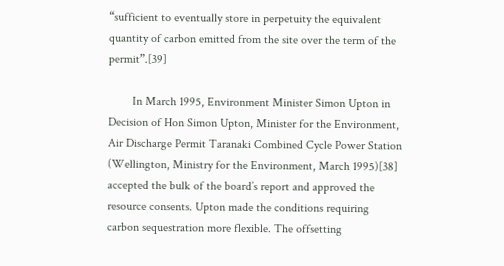“sufficient to eventually store in perpetuity the equivalent quantity of carbon emitted from the site over the term of the permit”.[39]

        In March 1995, Environment Minister Simon Upton in Decision of Hon Simon Upton, Minister for the Environment, Air Discharge Permit Taranaki Combined Cycle Power Station (Wellington, Ministry for the Environment, March 1995)[38] accepted the bulk of the board’s report and approved the resource consents. Upton made the conditions requiring carbon sequestration more flexible. The offsetting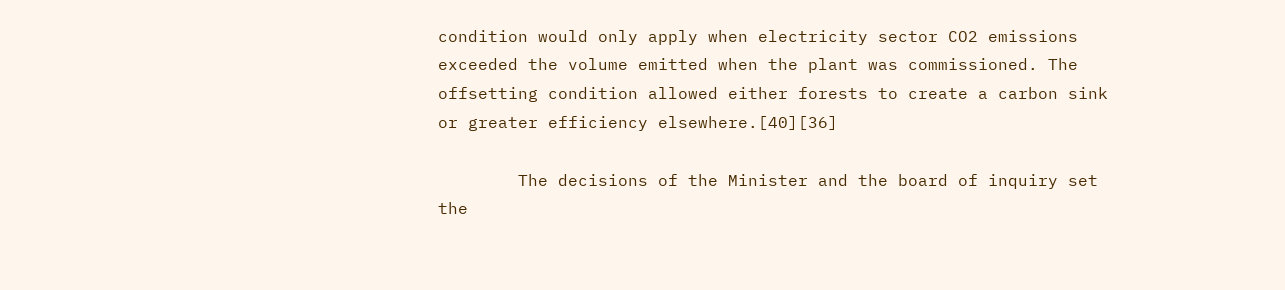condition would only apply when electricity sector CO2 emissions exceeded the volume emitted when the plant was commissioned. The offsetting condition allowed either forests to create a carbon sink or greater efficiency elsewhere.[40][36]

        The decisions of the Minister and the board of inquiry set the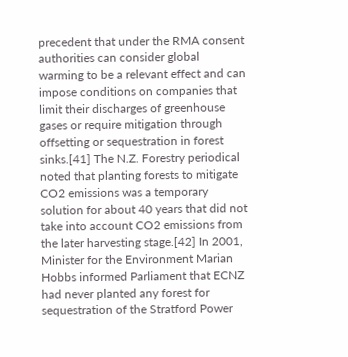precedent that under the RMA consent authorities can consider global warming to be a relevant effect and can impose conditions on companies that limit their discharges of greenhouse gases or require mitigation through offsetting or sequestration in forest sinks.[41] The N.Z. Forestry periodical noted that planting forests to mitigate CO2 emissions was a temporary solution for about 40 years that did not take into account CO2 emissions from the later harvesting stage.[42] In 2001, Minister for the Environment Marian Hobbs informed Parliament that ECNZ had never planted any forest for sequestration of the Stratford Power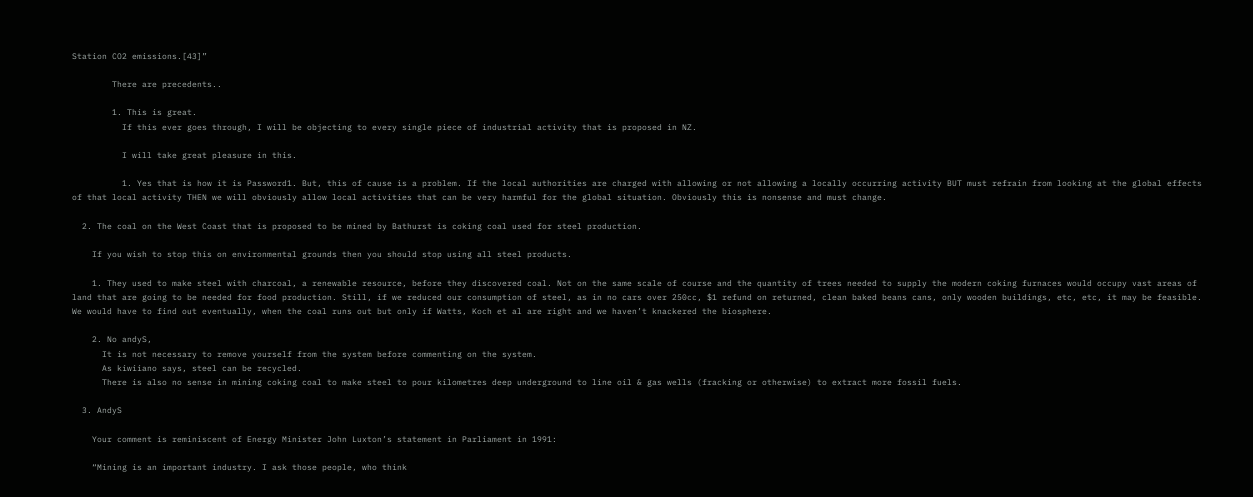Station CO2 emissions.[43]”

        There are precedents..

        1. This is great.
          If this ever goes through, I will be objecting to every single piece of industrial activity that is proposed in NZ.

          I will take great pleasure in this.

          1. Yes that is how it is Password1. But, this of cause is a problem. If the local authorities are charged with allowing or not allowing a locally occurring activity BUT must refrain from looking at the global effects of that local activity THEN we will obviously allow local activities that can be very harmful for the global situation. Obviously this is nonsense and must change.

  2. The coal on the West Coast that is proposed to be mined by Bathurst is coking coal used for steel production.

    If you wish to stop this on environmental grounds then you should stop using all steel products.

    1. They used to make steel with charcoal, a renewable resource, before they discovered coal. Not on the same scale of course and the quantity of trees needed to supply the modern coking furnaces would occupy vast areas of land that are going to be needed for food production. Still, if we reduced our consumption of steel, as in no cars over 250cc, $1 refund on returned, clean baked beans cans, only wooden buildings, etc, etc, it may be feasible. We would have to find out eventually, when the coal runs out but only if Watts, Koch et al are right and we haven’t knackered the biosphere.

    2. No andyS,
      It is not necessary to remove yourself from the system before commenting on the system.
      As kiwiiano says, steel can be recycled.
      There is also no sense in mining coking coal to make steel to pour kilometres deep underground to line oil & gas wells (fracking or otherwise) to extract more fossil fuels.

  3. AndyS

    Your comment is reminiscent of Energy Minister John Luxton’s statement in Parliament in 1991:

    “Mining is an important industry. I ask those people, who think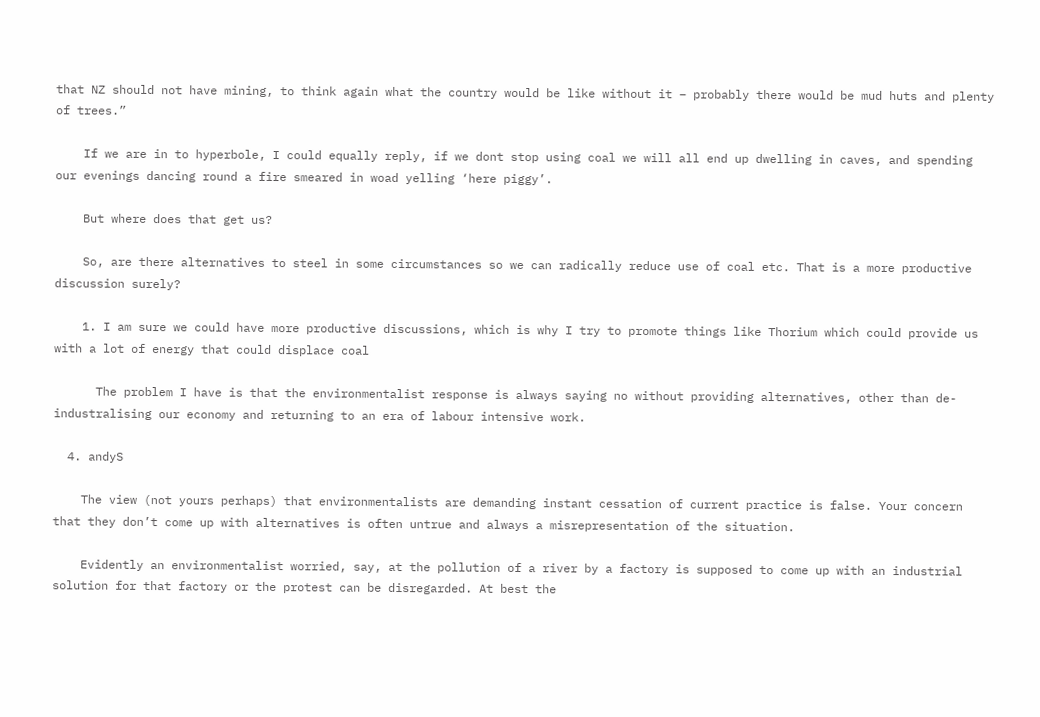that NZ should not have mining, to think again what the country would be like without it – probably there would be mud huts and plenty of trees.”

    If we are in to hyperbole, I could equally reply, if we dont stop using coal we will all end up dwelling in caves, and spending our evenings dancing round a fire smeared in woad yelling ‘here piggy’.

    But where does that get us?

    So, are there alternatives to steel in some circumstances so we can radically reduce use of coal etc. That is a more productive discussion surely?

    1. I am sure we could have more productive discussions, which is why I try to promote things like Thorium which could provide us with a lot of energy that could displace coal

      The problem I have is that the environmentalist response is always saying no without providing alternatives, other than de-industralising our economy and returning to an era of labour intensive work.

  4. andyS

    The view (not yours perhaps) that environmentalists are demanding instant cessation of current practice is false. Your concern that they don’t come up with alternatives is often untrue and always a misrepresentation of the situation.

    Evidently an environmentalist worried, say, at the pollution of a river by a factory is supposed to come up with an industrial solution for that factory or the protest can be disregarded. At best the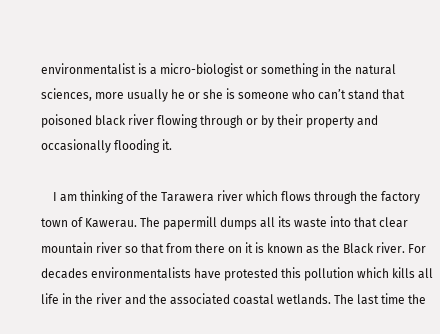environmentalist is a micro-biologist or something in the natural sciences, more usually he or she is someone who can’t stand that poisoned black river flowing through or by their property and occasionally flooding it.

    I am thinking of the Tarawera river which flows through the factory town of Kawerau. The papermill dumps all its waste into that clear mountain river so that from there on it is known as the Black river. For decades environmentalists have protested this pollution which kills all life in the river and the associated coastal wetlands. The last time the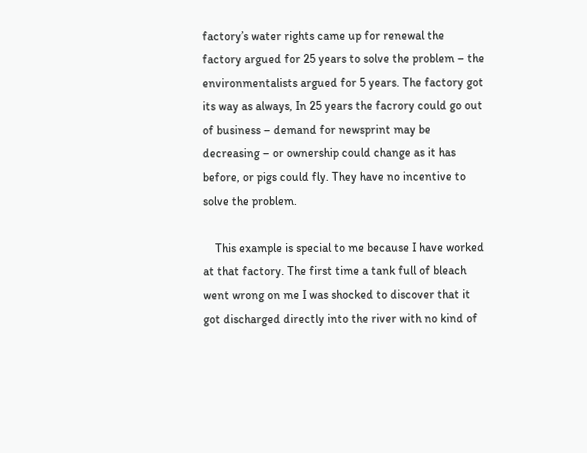factory’s water rights came up for renewal the factory argued for 25 years to solve the problem – the environmentalists argued for 5 years. The factory got its way as always, In 25 years the facrory could go out of business – demand for newsprint may be decreasing – or ownership could change as it has before, or pigs could fly. They have no incentive to solve the problem.

    This example is special to me because I have worked at that factory. The first time a tank full of bleach went wrong on me I was shocked to discover that it got discharged directly into the river with no kind of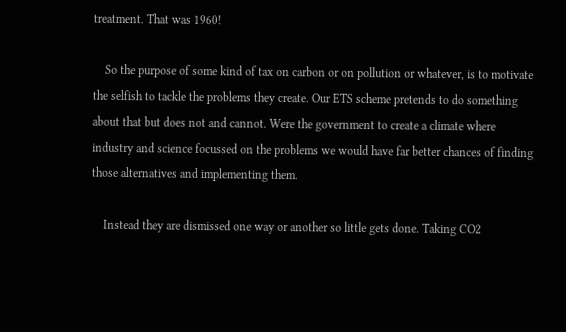treatment. That was 1960!

    So the purpose of some kind of tax on carbon or on pollution or whatever, is to motivate the selfish to tackle the problems they create. Our ETS scheme pretends to do something about that but does not and cannot. Were the government to create a climate where industry and science focussed on the problems we would have far better chances of finding those alternatives and implementing them.

    Instead they are dismissed one way or another so little gets done. Taking CO2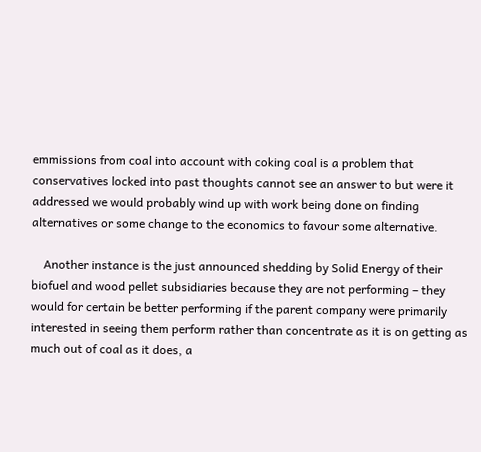emmissions from coal into account with coking coal is a problem that conservatives locked into past thoughts cannot see an answer to but were it addressed we would probably wind up with work being done on finding alternatives or some change to the economics to favour some alternative.

    Another instance is the just announced shedding by Solid Energy of their biofuel and wood pellet subsidiaries because they are not performing – they would for certain be better performing if the parent company were primarily interested in seeing them perform rather than concentrate as it is on getting as much out of coal as it does, a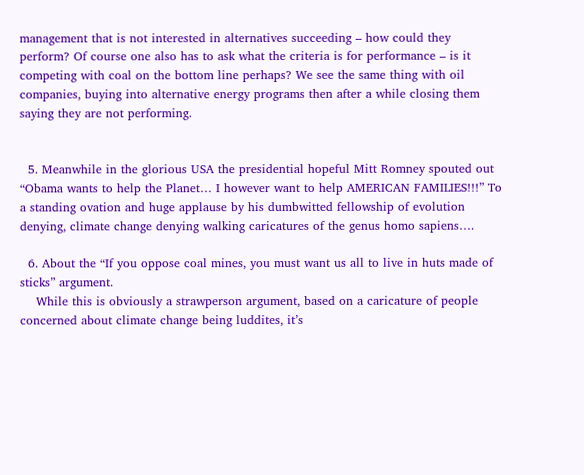management that is not interested in alternatives succeeding – how could they perform? Of course one also has to ask what the criteria is for performance – is it competing with coal on the bottom line perhaps? We see the same thing with oil companies, buying into alternative energy programs then after a while closing them saying they are not performing.


  5. Meanwhile in the glorious USA the presidential hopeful Mitt Romney spouted out “Obama wants to help the Planet… I however want to help AMERICAN FAMILIES!!!” To a standing ovation and huge applause by his dumbwitted fellowship of evolution denying, climate change denying walking caricatures of the genus homo sapiens….

  6. About the “If you oppose coal mines, you must want us all to live in huts made of sticks” argument.
    While this is obviously a strawperson argument, based on a caricature of people concerned about climate change being luddites, it’s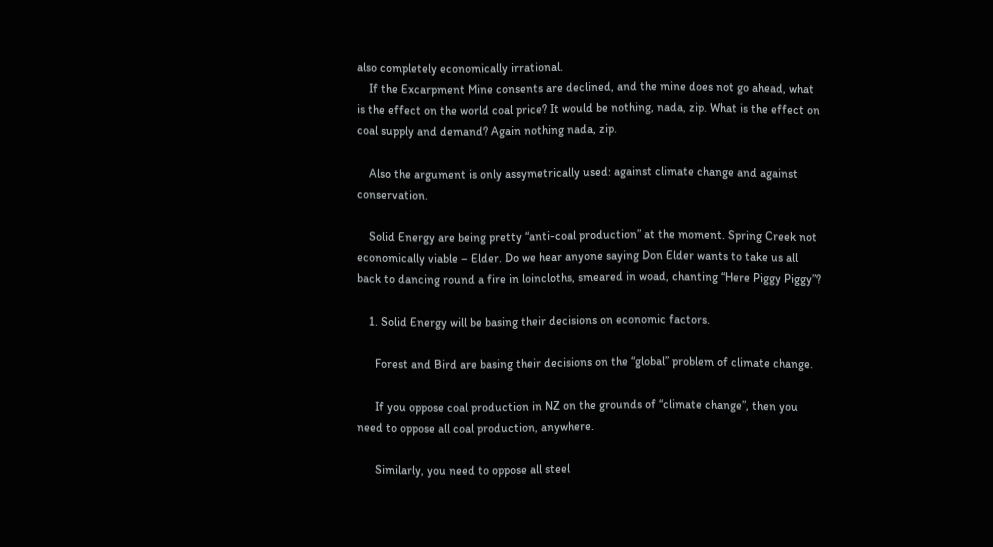also completely economically irrational.
    If the Excarpment Mine consents are declined, and the mine does not go ahead, what is the effect on the world coal price? It would be nothing, nada, zip. What is the effect on coal supply and demand? Again nothing nada, zip.

    Also the argument is only assymetrically used: against climate change and against conservation.

    Solid Energy are being pretty “anti-coal production” at the moment. Spring Creek not economically viable – Elder. Do we hear anyone saying Don Elder wants to take us all back to dancing round a fire in loincloths, smeared in woad, chanting “Here Piggy Piggy”?

    1. Solid Energy will be basing their decisions on economic factors.

      Forest and Bird are basing their decisions on the “global” problem of climate change.

      If you oppose coal production in NZ on the grounds of “climate change”, then you need to oppose all coal production, anywhere.

      Similarly, you need to oppose all steel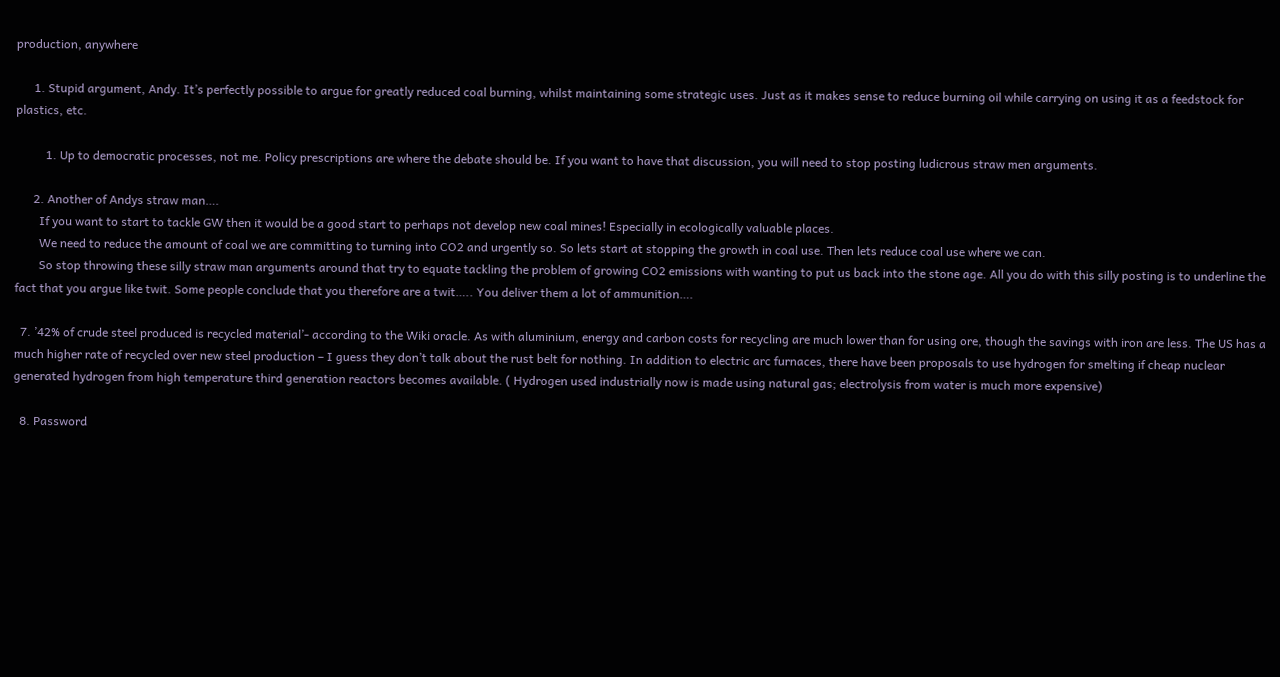production, anywhere

      1. Stupid argument, Andy. It’s perfectly possible to argue for greatly reduced coal burning, whilst maintaining some strategic uses. Just as it makes sense to reduce burning oil while carrying on using it as a feedstock for plastics, etc.

          1. Up to democratic processes, not me. Policy prescriptions are where the debate should be. If you want to have that discussion, you will need to stop posting ludicrous straw men arguments.

      2. Another of Andys straw man….
        If you want to start to tackle GW then it would be a good start to perhaps not develop new coal mines! Especially in ecologically valuable places.
        We need to reduce the amount of coal we are committing to turning into CO2 and urgently so. So lets start at stopping the growth in coal use. Then lets reduce coal use where we can.
        So stop throwing these silly straw man arguments around that try to equate tackling the problem of growing CO2 emissions with wanting to put us back into the stone age. All you do with this silly posting is to underline the fact that you argue like twit. Some people conclude that you therefore are a twit….. You deliver them a lot of ammunition….

  7. ’42% of crude steel produced is recycled material’- according to the Wiki oracle. As with aluminium, energy and carbon costs for recycling are much lower than for using ore, though the savings with iron are less. The US has a much higher rate of recycled over new steel production – I guess they don’t talk about the rust belt for nothing. In addition to electric arc furnaces, there have been proposals to use hydrogen for smelting if cheap nuclear generated hydrogen from high temperature third generation reactors becomes available. ( Hydrogen used industrially now is made using natural gas; electrolysis from water is much more expensive)

  8. Password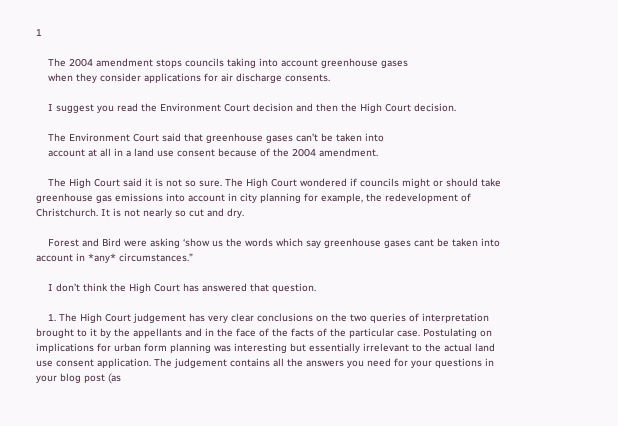1

    The 2004 amendment stops councils taking into account greenhouse gases
    when they consider applications for air discharge consents.

    I suggest you read the Environment Court decision and then the High Court decision.

    The Environment Court said that greenhouse gases can’t be taken into
    account at all in a land use consent because of the 2004 amendment.

    The High Court said it is not so sure. The High Court wondered if councils might or should take greenhouse gas emissions into account in city planning for example, the redevelopment of Christchurch. It is not nearly so cut and dry.

    Forest and Bird were asking ‘show us the words which say greenhouse gases cant be taken into account in *any* circumstances.”

    I don’t think the High Court has answered that question.

    1. The High Court judgement has very clear conclusions on the two queries of interpretation brought to it by the appellants and in the face of the facts of the particular case. Postulating on implications for urban form planning was interesting but essentially irrelevant to the actual land use consent application. The judgement contains all the answers you need for your questions in your blog post (as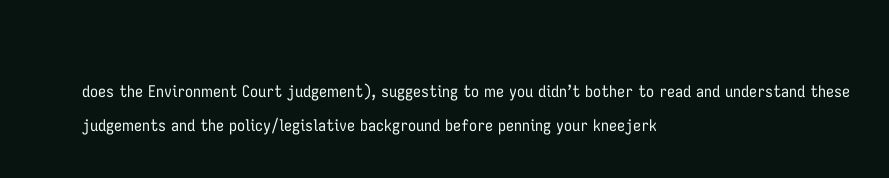does the Environment Court judgement), suggesting to me you didn’t bother to read and understand these judgements and the policy/legislative background before penning your kneejerk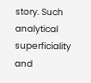story. Such analytical superficiality and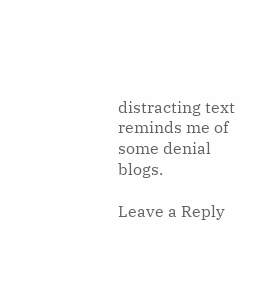distracting text reminds me of some denial blogs.

Leave a Reply